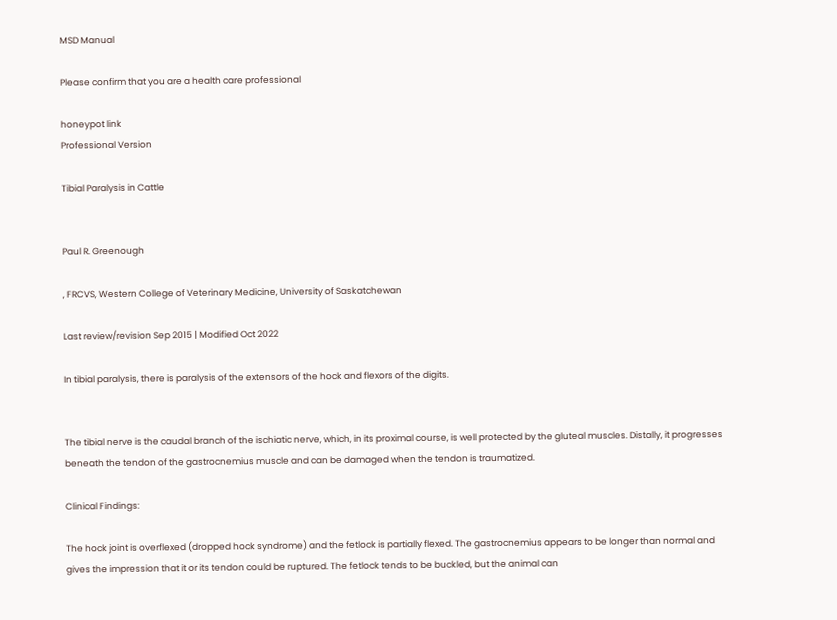MSD Manual

Please confirm that you are a health care professional

honeypot link
Professional Version

Tibial Paralysis in Cattle


Paul R. Greenough

, FRCVS, Western College of Veterinary Medicine, University of Saskatchewan

Last review/revision Sep 2015 | Modified Oct 2022

In tibial paralysis, there is paralysis of the extensors of the hock and flexors of the digits.


The tibial nerve is the caudal branch of the ischiatic nerve, which, in its proximal course, is well protected by the gluteal muscles. Distally, it progresses beneath the tendon of the gastrocnemius muscle and can be damaged when the tendon is traumatized.

Clinical Findings:

The hock joint is overflexed (dropped hock syndrome) and the fetlock is partially flexed. The gastrocnemius appears to be longer than normal and gives the impression that it or its tendon could be ruptured. The fetlock tends to be buckled, but the animal can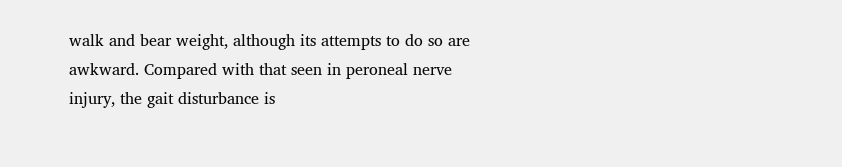walk and bear weight, although its attempts to do so are awkward. Compared with that seen in peroneal nerve injury, the gait disturbance is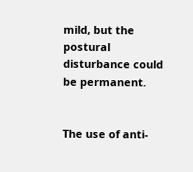mild, but the postural disturbance could be permanent.


The use of anti-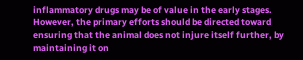inflammatory drugs may be of value in the early stages. However, the primary efforts should be directed toward ensuring that the animal does not injure itself further, by maintaining it on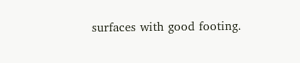surfaces with good footing.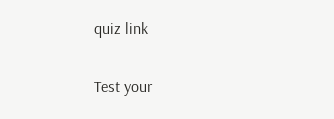quiz link

Test your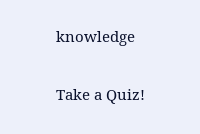knowledge

Take a Quiz!